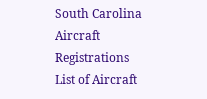South Carolina Aircraft Registrations
List of Aircraft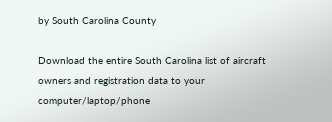by South Carolina County

Download the entire South Carolina list of aircraft owners and registration data to your computer/laptop/phone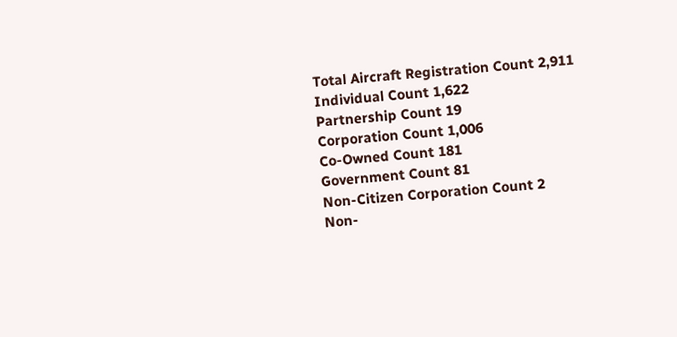Total Aircraft Registration Count 2,911
Individual Count 1,622
Partnership Count 19
Corporation Count 1,006
Co-Owned Count 181
Government Count 81
Non-Citizen Corporation Count 2
Non-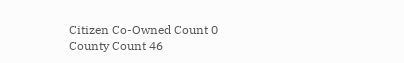Citizen Co-Owned Count 0
County Count 46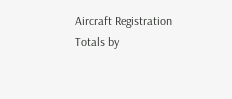Aircraft Registration Totals by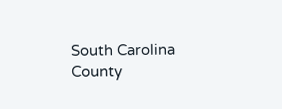South Carolina County